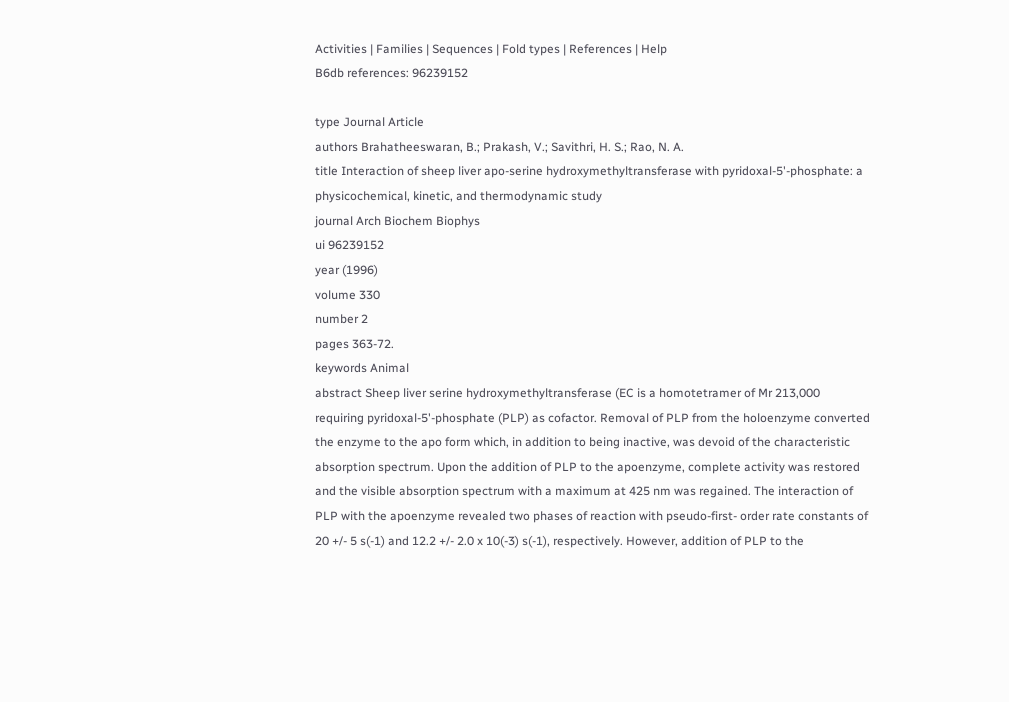Activities | Families | Sequences | Fold types | References | Help
B6db references: 96239152

type Journal Article
authors Brahatheeswaran, B.; Prakash, V.; Savithri, H. S.; Rao, N. A.
title Interaction of sheep liver apo-serine hydroxymethyltransferase with pyridoxal-5'-phosphate: a physicochemical, kinetic, and thermodynamic study
journal Arch Biochem Biophys
ui 96239152
year (1996)
volume 330
number 2
pages 363-72.
keywords Animal
abstract Sheep liver serine hydroxymethyltransferase (EC is a homotetramer of Mr 213,000 requiring pyridoxal-5'-phosphate (PLP) as cofactor. Removal of PLP from the holoenzyme converted the enzyme to the apo form which, in addition to being inactive, was devoid of the characteristic absorption spectrum. Upon the addition of PLP to the apoenzyme, complete activity was restored and the visible absorption spectrum with a maximum at 425 nm was regained. The interaction of PLP with the apoenzyme revealed two phases of reaction with pseudo-first- order rate constants of 20 +/- 5 s(-1) and 12.2 +/- 2.0 x 10(-3) s(-1), respectively. However, addition of PLP to the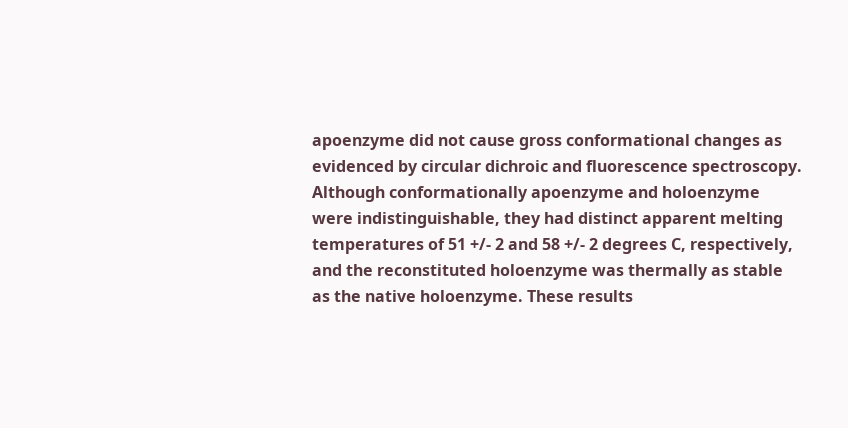apoenzyme did not cause gross conformational changes as evidenced by circular dichroic and fluorescence spectroscopy. Although conformationally apoenzyme and holoenzyme were indistinguishable, they had distinct apparent melting temperatures of 51 +/- 2 and 58 +/- 2 degrees C, respectively, and the reconstituted holoenzyme was thermally as stable as the native holoenzyme. These results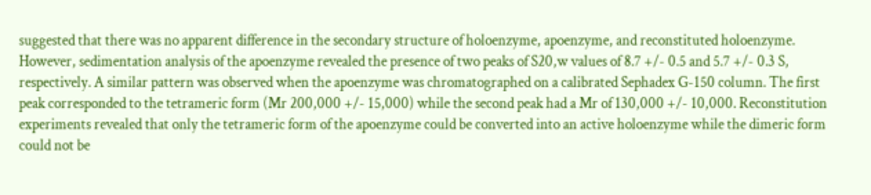suggested that there was no apparent difference in the secondary structure of holoenzyme, apoenzyme, and reconstituted holoenzyme. However, sedimentation analysis of the apoenzyme revealed the presence of two peaks of S20,w values of 8.7 +/- 0.5 and 5.7 +/- 0.3 S, respectively. A similar pattern was observed when the apoenzyme was chromatographed on a calibrated Sephadex G-150 column. The first peak corresponded to the tetrameric form (Mr 200,000 +/- 15,000) while the second peak had a Mr of 130,000 +/- 10,000. Reconstitution experiments revealed that only the tetrameric form of the apoenzyme could be converted into an active holoenzyme while the dimeric form could not be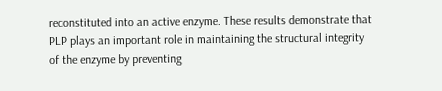reconstituted into an active enzyme. These results demonstrate that PLP plays an important role in maintaining the structural integrity of the enzyme by preventing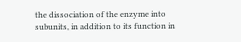the dissociation of the enzyme into subunits, in addition to its function in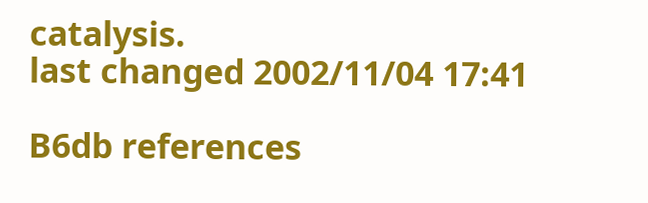catalysis.
last changed 2002/11/04 17:41

B6db references